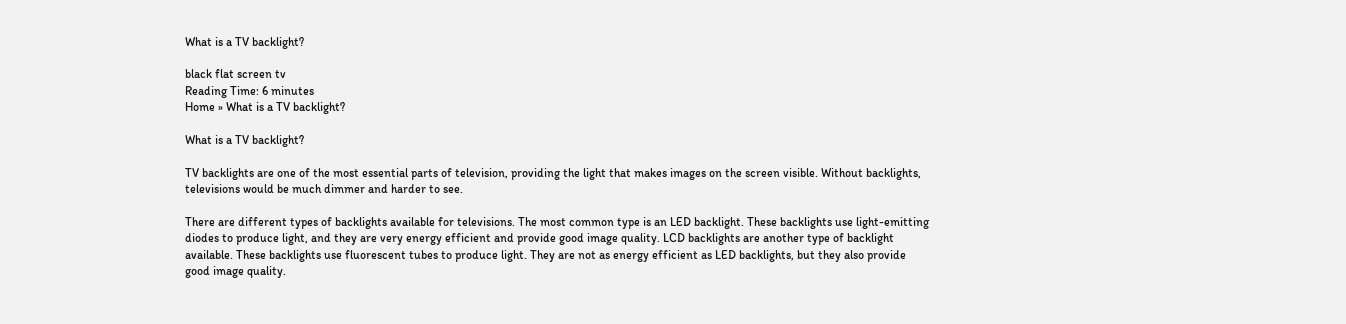What is a TV backlight?

black flat screen tv
Reading Time: 6 minutes
Home » What is a TV backlight?

What is a TV backlight?

TV backlights are one of the most essential parts of television, providing the light that makes images on the screen visible. Without backlights, televisions would be much dimmer and harder to see.

There are different types of backlights available for televisions. The most common type is an LED backlight. These backlights use light-emitting diodes to produce light, and they are very energy efficient and provide good image quality. LCD backlights are another type of backlight available. These backlights use fluorescent tubes to produce light. They are not as energy efficient as LED backlights, but they also provide good image quality.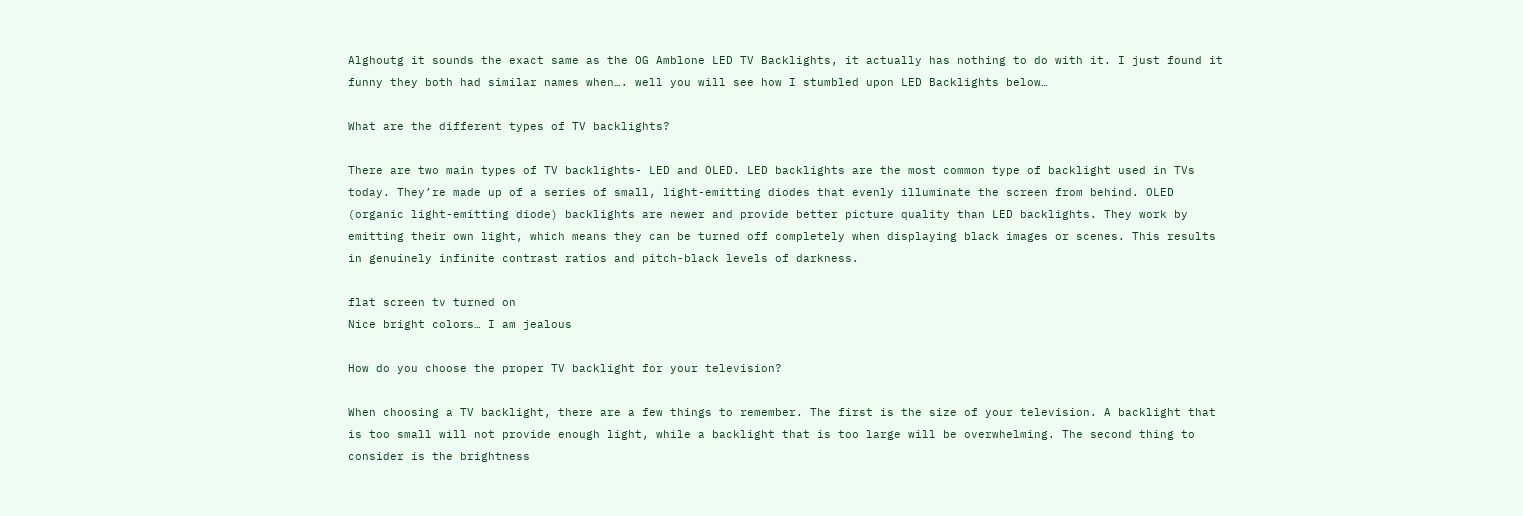Alghoutg it sounds the exact same as the OG Amblone LED TV Backlights, it actually has nothing to do with it. I just found it funny they both had similar names when…. well you will see how I stumbled upon LED Backlights below…

What are the different types of TV backlights?

There are two main types of TV backlights- LED and OLED. LED backlights are the most common type of backlight used in TVs today. They’re made up of a series of small, light-emitting diodes that evenly illuminate the screen from behind. OLED (organic light-emitting diode) backlights are newer and provide better picture quality than LED backlights. They work by emitting their own light, which means they can be turned off completely when displaying black images or scenes. This results in genuinely infinite contrast ratios and pitch-black levels of darkness.

flat screen tv turned on
Nice bright colors… I am jealous

How do you choose the proper TV backlight for your television?

When choosing a TV backlight, there are a few things to remember. The first is the size of your television. A backlight that is too small will not provide enough light, while a backlight that is too large will be overwhelming. The second thing to consider is the brightness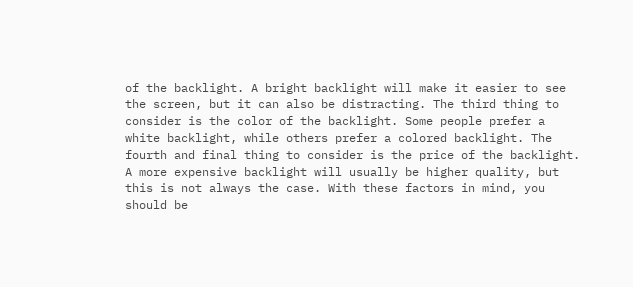of the backlight. A bright backlight will make it easier to see the screen, but it can also be distracting. The third thing to consider is the color of the backlight. Some people prefer a white backlight, while others prefer a colored backlight. The fourth and final thing to consider is the price of the backlight. A more expensive backlight will usually be higher quality, but this is not always the case. With these factors in mind, you should be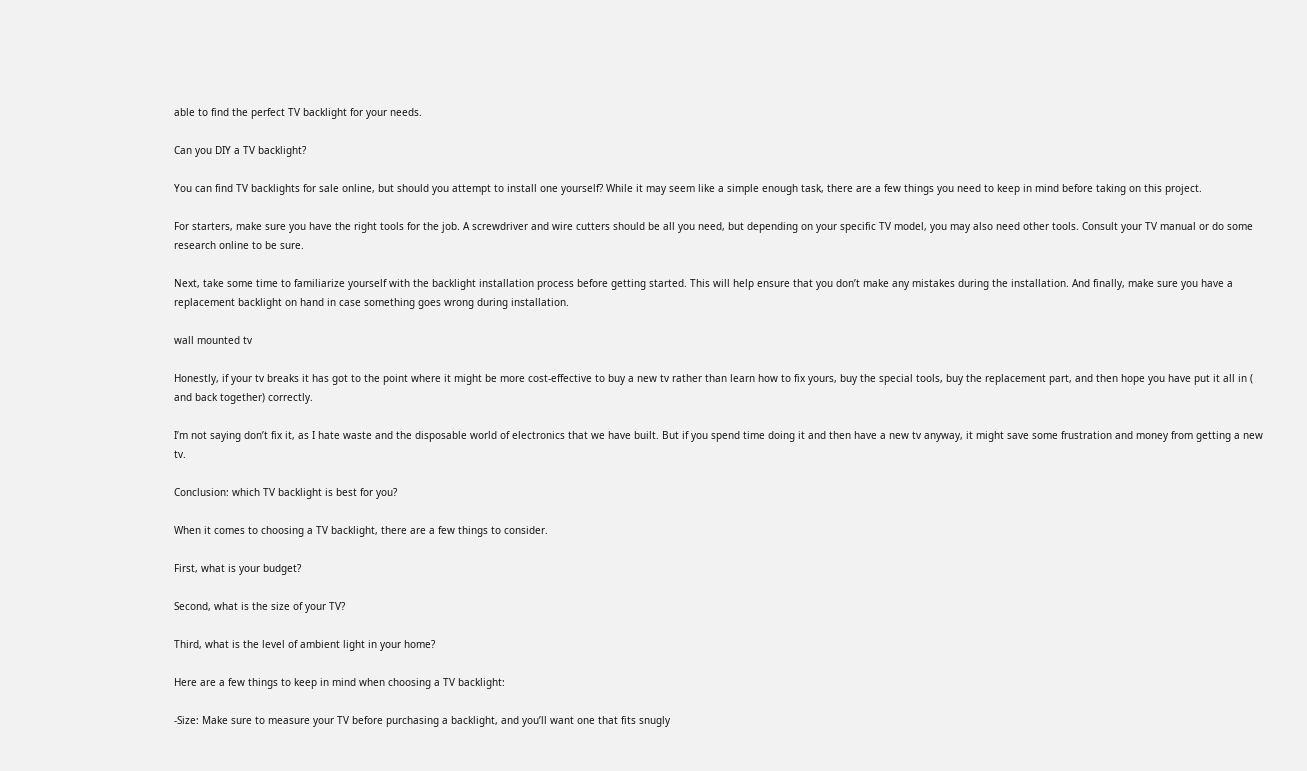able to find the perfect TV backlight for your needs.

Can you DIY a TV backlight?

You can find TV backlights for sale online, but should you attempt to install one yourself? While it may seem like a simple enough task, there are a few things you need to keep in mind before taking on this project.

For starters, make sure you have the right tools for the job. A screwdriver and wire cutters should be all you need, but depending on your specific TV model, you may also need other tools. Consult your TV manual or do some research online to be sure.

Next, take some time to familiarize yourself with the backlight installation process before getting started. This will help ensure that you don’t make any mistakes during the installation. And finally, make sure you have a replacement backlight on hand in case something goes wrong during installation.

wall mounted tv

Honestly, if your tv breaks it has got to the point where it might be more cost-effective to buy a new tv rather than learn how to fix yours, buy the special tools, buy the replacement part, and then hope you have put it all in ( and back together) correctly.

I’m not saying don’t fix it, as I hate waste and the disposable world of electronics that we have built. But if you spend time doing it and then have a new tv anyway, it might save some frustration and money from getting a new tv.

Conclusion: which TV backlight is best for you?

When it comes to choosing a TV backlight, there are a few things to consider.

First, what is your budget?

Second, what is the size of your TV?

Third, what is the level of ambient light in your home?

Here are a few things to keep in mind when choosing a TV backlight:

-Size: Make sure to measure your TV before purchasing a backlight, and you’ll want one that fits snugly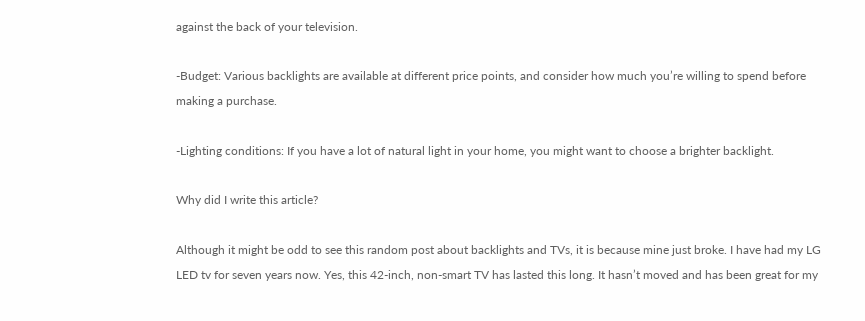against the back of your television.

-Budget: Various backlights are available at different price points, and consider how much you’re willing to spend before making a purchase.

-Lighting conditions: If you have a lot of natural light in your home, you might want to choose a brighter backlight.

Why did I write this article?

Although it might be odd to see this random post about backlights and TVs, it is because mine just broke. I have had my LG LED tv for seven years now. Yes, this 42-inch, non-smart TV has lasted this long. It hasn’t moved and has been great for my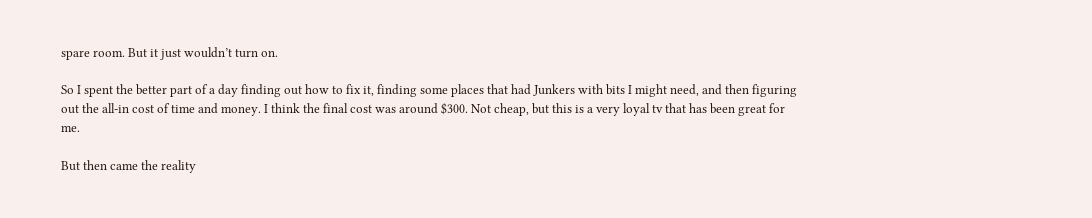spare room. But it just wouldn’t turn on.

So I spent the better part of a day finding out how to fix it, finding some places that had Junkers with bits I might need, and then figuring out the all-in cost of time and money. I think the final cost was around $300. Not cheap, but this is a very loyal tv that has been great for me.

But then came the reality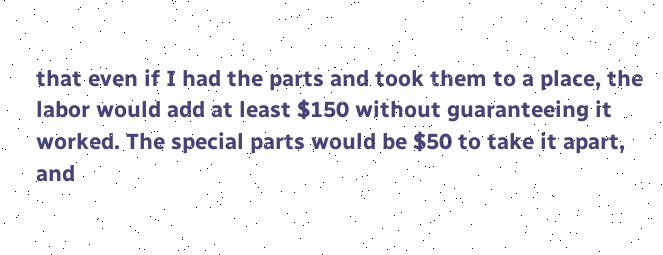that even if I had the parts and took them to a place, the labor would add at least $150 without guaranteeing it worked. The special parts would be $50 to take it apart, and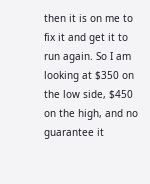then it is on me to fix it and get it to run again. So I am looking at $350 on the low side, $450 on the high, and no guarantee it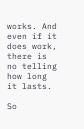works. And even if it does work, there is no telling how long it lasts.

So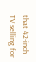that 42-inch TV selling for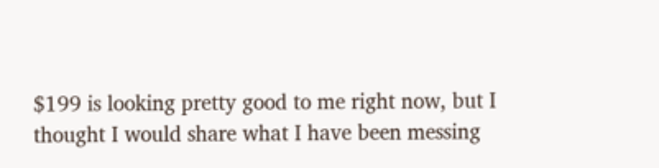$199 is looking pretty good to me right now, but I thought I would share what I have been messing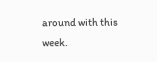around with this week.